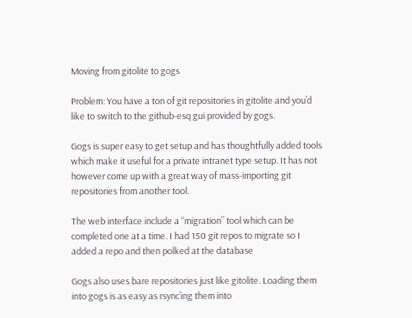Moving from gitolite to gogs

Problem: You have a ton of git repositories in gitolite and you’d like to switch to the github-esq gui provided by gogs.

Gogs is super easy to get setup and has thoughtfully added tools which make it useful for a private intranet type setup. It has not however come up with a great way of mass-importing git repositories from another tool.

The web interface include a “migration” tool which can be completed one at a time. I had 150 git repos to migrate so I added a repo and then polked at the database

Gogs also uses bare repositories just like gitolite. Loading them into gogs is as easy as rsync’ing them into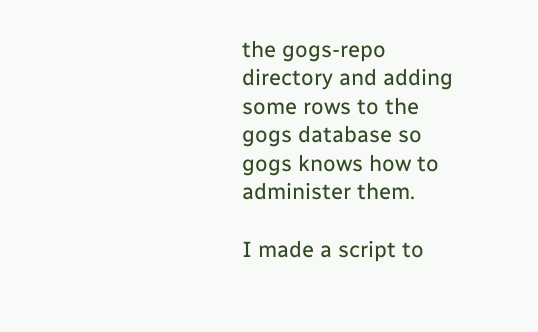the gogs-repo directory and adding some rows to the gogs database so gogs knows how to administer them.

I made a script to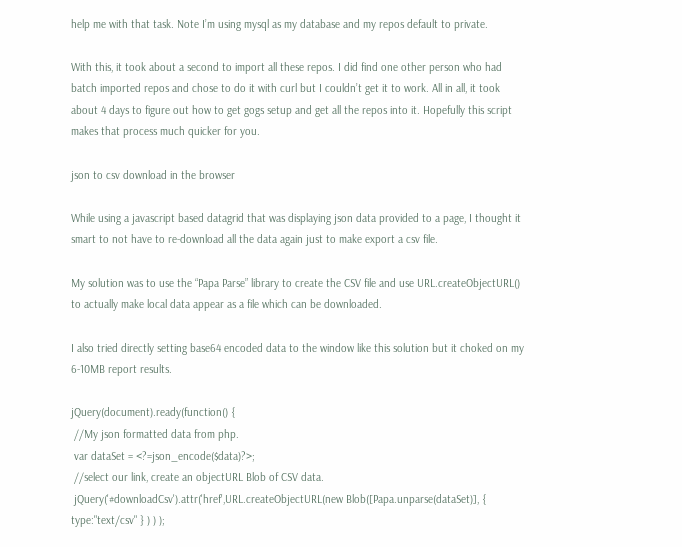help me with that task. Note I’m using mysql as my database and my repos default to private.

With this, it took about a second to import all these repos. I did find one other person who had batch imported repos and chose to do it with curl but I couldn’t get it to work. All in all, it took about 4 days to figure out how to get gogs setup and get all the repos into it. Hopefully this script makes that process much quicker for you.

json to csv download in the browser

While using a javascript based datagrid that was displaying json data provided to a page, I thought it smart to not have to re-download all the data again just to make export a csv file.

My solution was to use the “Papa Parse” library to create the CSV file and use URL.createObjectURL() to actually make local data appear as a file which can be downloaded.

I also tried directly setting base64 encoded data to the window like this solution but it choked on my 6-10MB report results.

jQuery(document).ready(function() {
 //My json formatted data from php.
 var dataSet = <?=json_encode($data)?>;
 //select our link, create an objectURL Blob of CSV data.
 jQuery('#downloadCsv').attr('href',URL.createObjectURL(new Blob([Papa.unparse(dataSet)], { type:"text/csv" } ) ) );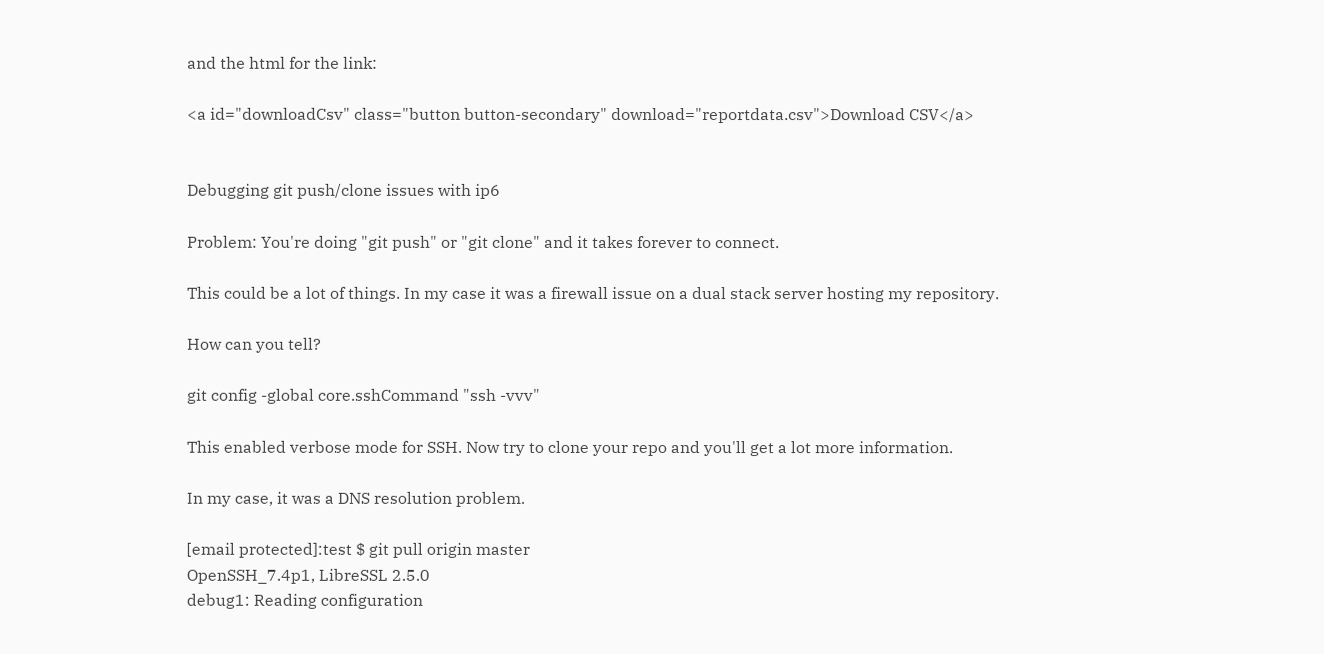and the html for the link:

<a id="downloadCsv" class="button button-secondary" download="reportdata.csv">Download CSV</a>


Debugging git push/clone issues with ip6

Problem: You're doing "git push" or "git clone" and it takes forever to connect.

This could be a lot of things. In my case it was a firewall issue on a dual stack server hosting my repository.

How can you tell?

git config -global core.sshCommand "ssh -vvv"

This enabled verbose mode for SSH. Now try to clone your repo and you'll get a lot more information.

In my case, it was a DNS resolution problem.

[email protected]:test $ git pull origin master
OpenSSH_7.4p1, LibreSSL 2.5.0
debug1: Reading configuration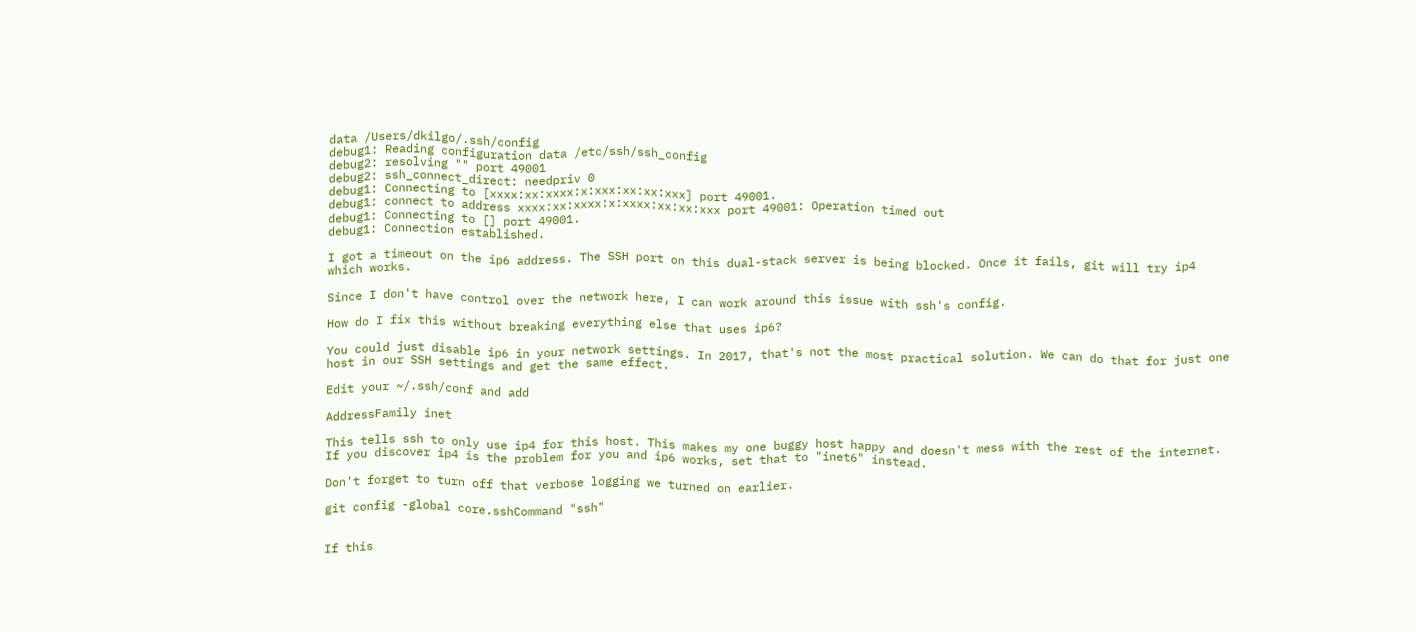data /Users/dkilgo/.ssh/config
debug1: Reading configuration data /etc/ssh/ssh_config
debug2: resolving "" port 49001
debug2: ssh_connect_direct: needpriv 0
debug1: Connecting to [xxxx:xx:xxxx:x:xxx:xx:xx:xxx] port 49001.
debug1: connect to address xxxx:xx:xxxx:x:xxxx:xx:xx:xxx port 49001: Operation timed out
debug1: Connecting to [] port 49001.
debug1: Connection established.

I got a timeout on the ip6 address. The SSH port on this dual-stack server is being blocked. Once it fails, git will try ip4 which works.

Since I don't have control over the network here, I can work around this issue with ssh's config.

How do I fix this without breaking everything else that uses ip6?

You could just disable ip6 in your network settings. In 2017, that's not the most practical solution. We can do that for just one host in our SSH settings and get the same effect.

Edit your ~/.ssh/conf and add

AddressFamily inet

This tells ssh to only use ip4 for this host. This makes my one buggy host happy and doesn't mess with the rest of the internet. If you discover ip4 is the problem for you and ip6 works, set that to "inet6" instead.

Don't forget to turn off that verbose logging we turned on earlier.

git config -global core.sshCommand "ssh"


If this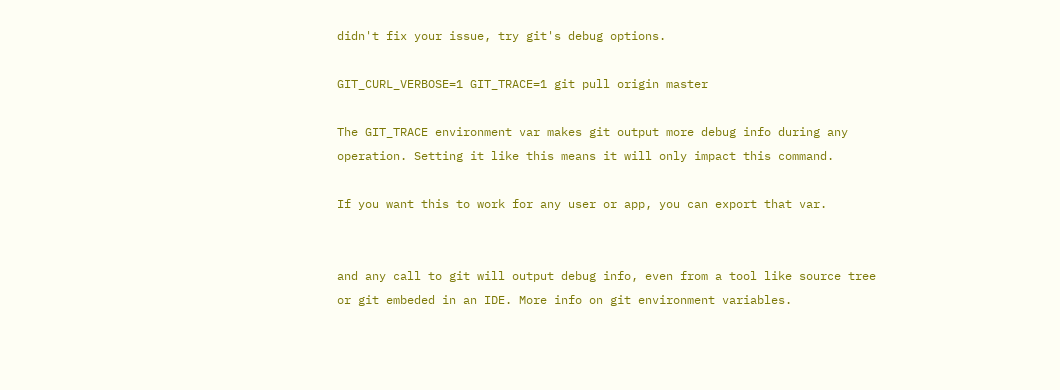didn't fix your issue, try git's debug options.

GIT_CURL_VERBOSE=1 GIT_TRACE=1 git pull origin master

The GIT_TRACE environment var makes git output more debug info during any operation. Setting it like this means it will only impact this command.

If you want this to work for any user or app, you can export that var.


and any call to git will output debug info, even from a tool like source tree or git embeded in an IDE. More info on git environment variables.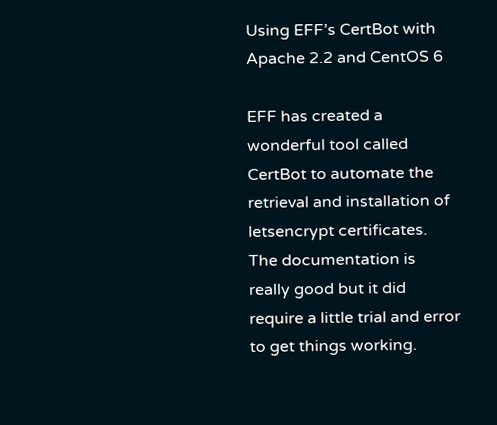Using EFF’s CertBot with Apache 2.2 and CentOS 6

EFF has created a wonderful tool called CertBot to automate the retrieval and installation of letsencrypt certificates. The documentation is really good but it did require a little trial and error to get things working.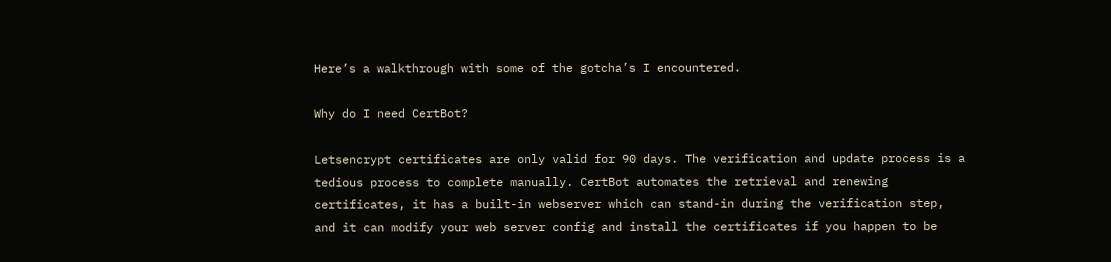Here’s a walkthrough with some of the gotcha’s I encountered.

Why do I need CertBot?

Letsencrypt certificates are only valid for 90 days. The verification and update process is a tedious process to complete manually. CertBot automates the retrieval and renewing certificates, it has a built-in webserver which can stand-in during the verification step, and it can modify your web server config and install the certificates if you happen to be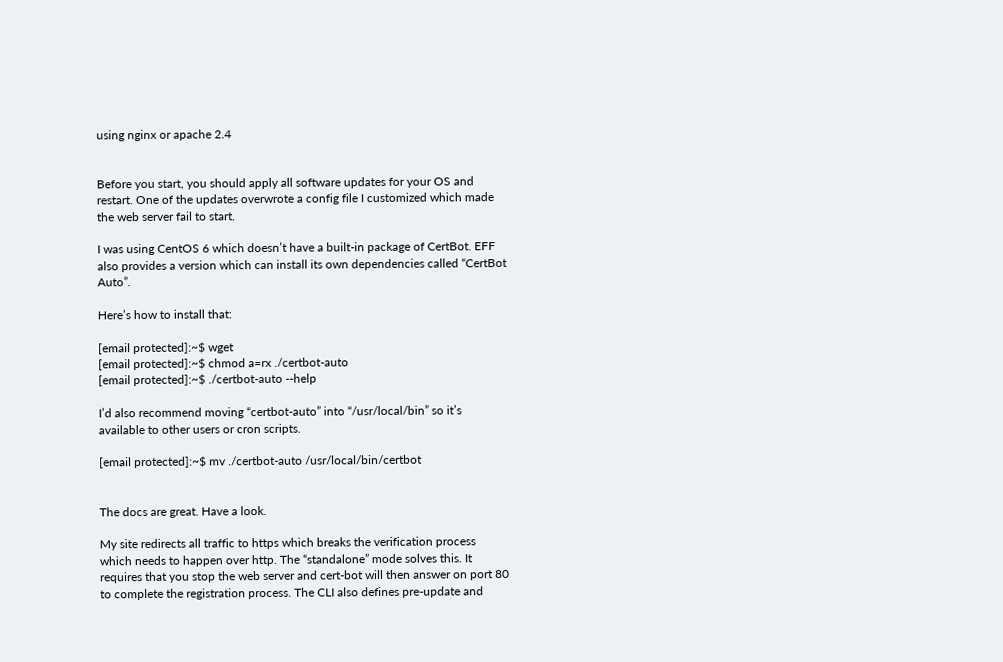using nginx or apache 2.4


Before you start, you should apply all software updates for your OS and restart. One of the updates overwrote a config file I customized which made the web server fail to start.

I was using CentOS 6 which doesn’t have a built-in package of CertBot. EFF also provides a version which can install its own dependencies called “CertBot Auto”.

Here’s how to install that:

[email protected]:~$ wget
[email protected]:~$ chmod a=rx ./certbot-auto
[email protected]:~$ ./certbot-auto --help

I’d also recommend moving “certbot-auto” into “/usr/local/bin” so it’s available to other users or cron scripts.

[email protected]:~$ mv ./certbot-auto /usr/local/bin/certbot


The docs are great. Have a look.

My site redirects all traffic to https which breaks the verification process which needs to happen over http. The “standalone” mode solves this. It requires that you stop the web server and cert-bot will then answer on port 80 to complete the registration process. The CLI also defines pre-update and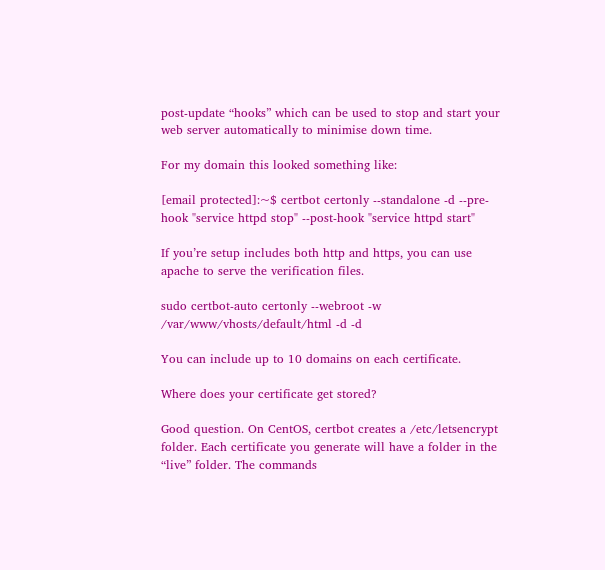post-update “hooks” which can be used to stop and start your web server automatically to minimise down time.

For my domain this looked something like:

[email protected]:~$ certbot certonly --standalone -d --pre-hook "service httpd stop" --post-hook "service httpd start"

If you’re setup includes both http and https, you can use apache to serve the verification files.

sudo certbot-auto certonly --webroot -w /var/www/vhosts/default/html -d -d

You can include up to 10 domains on each certificate.

Where does your certificate get stored?

Good question. On CentOS, certbot creates a /etc/letsencrypt folder. Each certificate you generate will have a folder in the “live” folder. The commands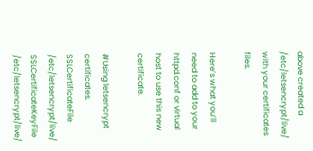above created a /etc/letsencrypt/live/ with your certificates files.

Here’s what you’ll need to add to your httpd.conf or virtual host to use this new certificate.

#Using letsencrypt certificates.
SSLCertificateFile /etc/letsencrypt/live/
SSLCertificateKeyFile /etc/letsencrypt/live/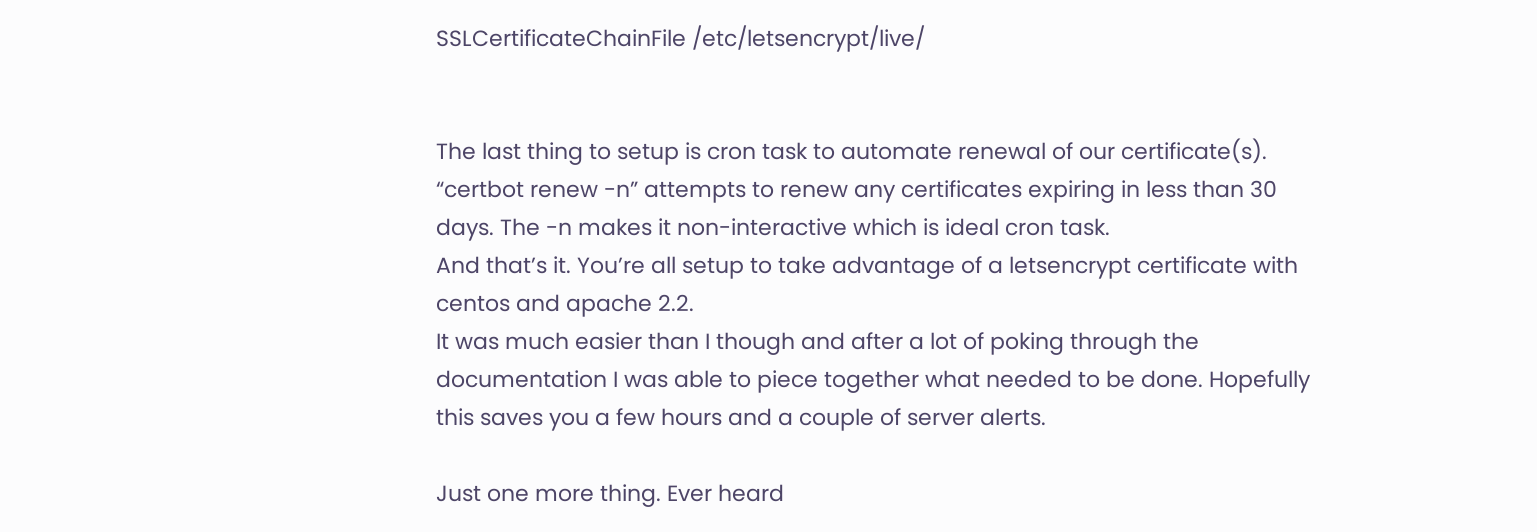SSLCertificateChainFile /etc/letsencrypt/live/


The last thing to setup is cron task to automate renewal of our certificate(s).
“certbot renew -n” attempts to renew any certificates expiring in less than 30 days. The -n makes it non-interactive which is ideal cron task.
And that’s it. You’re all setup to take advantage of a letsencrypt certificate with centos and apache 2.2.
It was much easier than I though and after a lot of poking through the documentation I was able to piece together what needed to be done. Hopefully this saves you a few hours and a couple of server alerts.

Just one more thing. Ever heard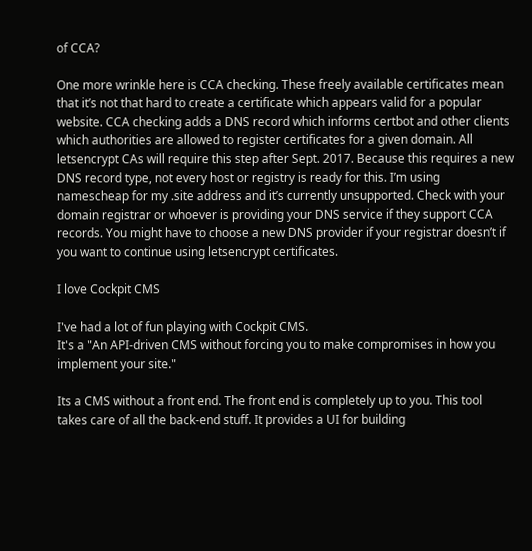of CCA?

One more wrinkle here is CCA checking. These freely available certificates mean that it’s not that hard to create a certificate which appears valid for a popular website. CCA checking adds a DNS record which informs certbot and other clients which authorities are allowed to register certificates for a given domain. All letsencrypt CAs will require this step after Sept. 2017. Because this requires a new DNS record type, not every host or registry is ready for this. I’m using namescheap for my .site address and it’s currently unsupported. Check with your domain registrar or whoever is providing your DNS service if they support CCA records. You might have to choose a new DNS provider if your registrar doesn’t if you want to continue using letsencrypt certificates.

I love Cockpit CMS

I've had a lot of fun playing with Cockpit CMS.
It's a "An API-driven CMS without forcing you to make compromises in how you implement your site."

Its a CMS without a front end. The front end is completely up to you. This tool takes care of all the back-end stuff. It provides a UI for building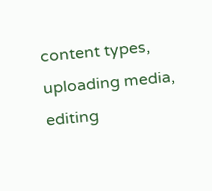content types, uploading media, editing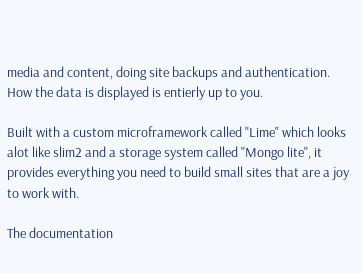media and content, doing site backups and authentication. How the data is displayed is entierly up to you.

Built with a custom microframework called "Lime" which looks alot like slim2 and a storage system called "Mongo lite", it provides everything you need to build small sites that are a joy to work with.

The documentation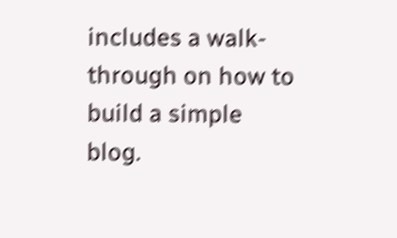includes a walk-through on how to build a simple blog.